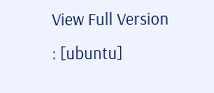View Full Version : [ubuntu]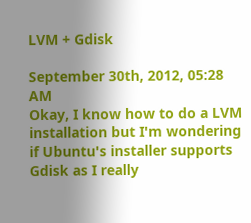LVM + Gdisk

September 30th, 2012, 05:28 AM
Okay, I know how to do a LVM installation but I'm wondering if Ubuntu's installer supports Gdisk as I really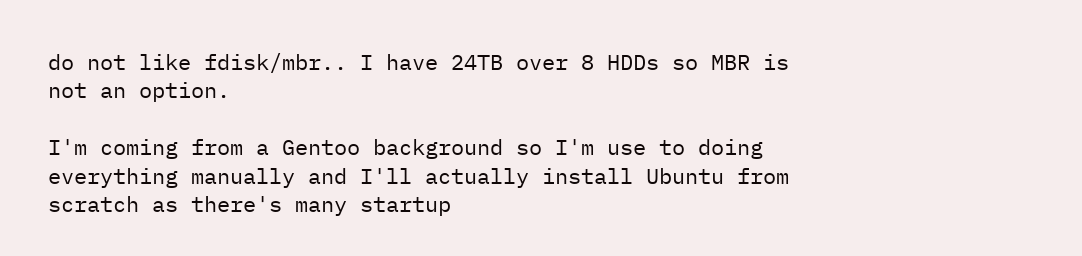do not like fdisk/mbr.. I have 24TB over 8 HDDs so MBR is not an option.

I'm coming from a Gentoo background so I'm use to doing everything manually and I'll actually install Ubuntu from scratch as there's many startup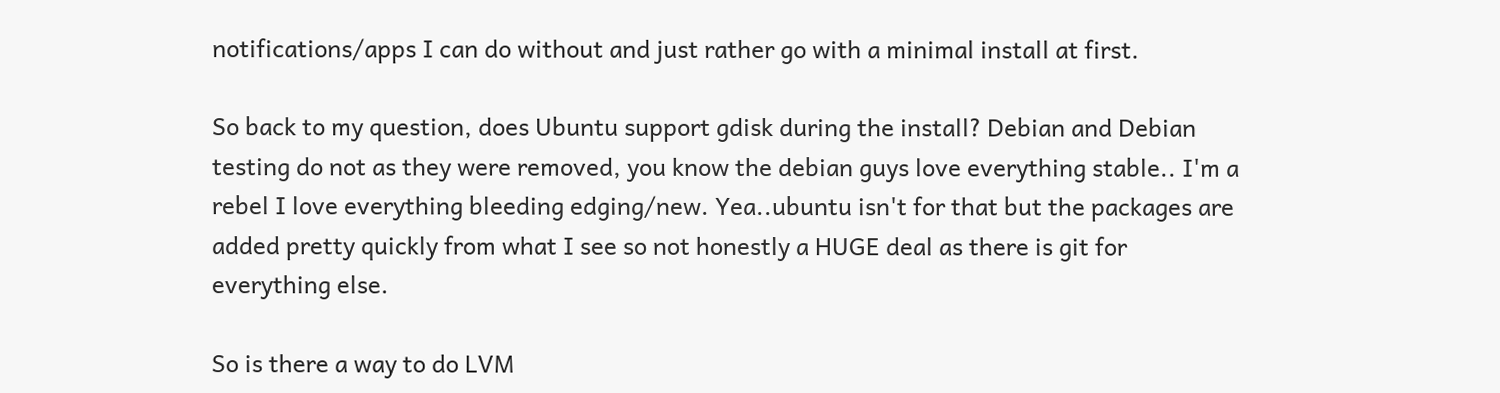notifications/apps I can do without and just rather go with a minimal install at first.

So back to my question, does Ubuntu support gdisk during the install? Debian and Debian testing do not as they were removed, you know the debian guys love everything stable.. I'm a rebel I love everything bleeding edging/new. Yea..ubuntu isn't for that but the packages are added pretty quickly from what I see so not honestly a HUGE deal as there is git for everything else.

So is there a way to do LVM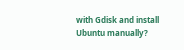with Gdisk and install Ubuntu manually?